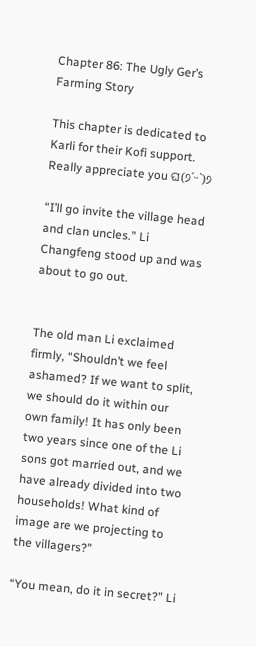Chapter 86: The Ugly Ger’s Farming Story

This chapter is dedicated to Karli for their Kofi support.
Really appreciate you ଘ(੭ˊᵕˋ)੭

“I’ll go invite the village head and clan uncles.” Li Changfeng stood up and was about to go out.


The old man Li exclaimed firmly, “Shouldn’t we feel ashamed? If we want to split, we should do it within our own family! It has only been two years since one of the Li sons got married out, and we have already divided into two households! What kind of image are we projecting to the villagers?”

“You mean, do it in secret?” Li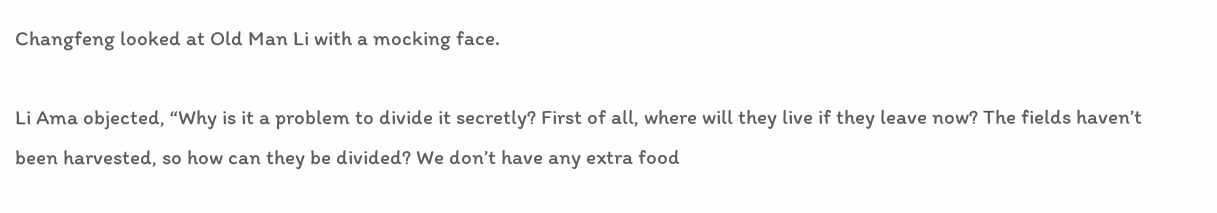Changfeng looked at Old Man Li with a mocking face.

Li Ama objected, “Why is it a problem to divide it secretly? First of all, where will they live if they leave now? The fields haven’t been harvested, so how can they be divided? We don’t have any extra food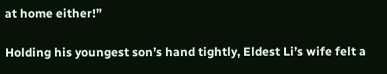at home either!”

Holding his youngest son’s hand tightly, Eldest Li’s wife felt a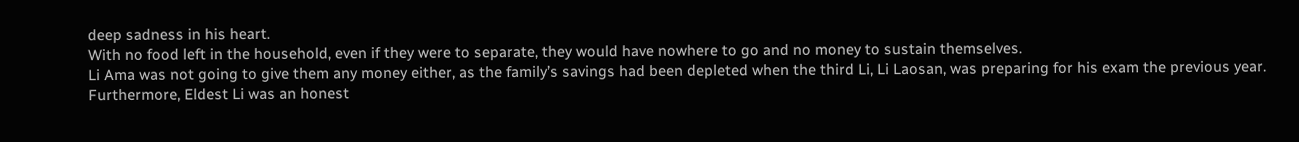deep sadness in his heart.
With no food left in the household, even if they were to separate, they would have nowhere to go and no money to sustain themselves.
Li Ama was not going to give them any money either, as the family’s savings had been depleted when the third Li, Li Laosan, was preparing for his exam the previous year.
Furthermore, Eldest Li was an honest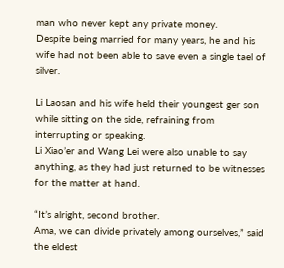man who never kept any private money.
Despite being married for many years, he and his wife had not been able to save even a single tael of silver.

Li Laosan and his wife held their youngest ger son while sitting on the side, refraining from interrupting or speaking.
Li Xiao’er and Wang Lei were also unable to say anything, as they had just returned to be witnesses for the matter at hand.

“It’s alright, second brother.
Ama, we can divide privately among ourselves,” said the eldest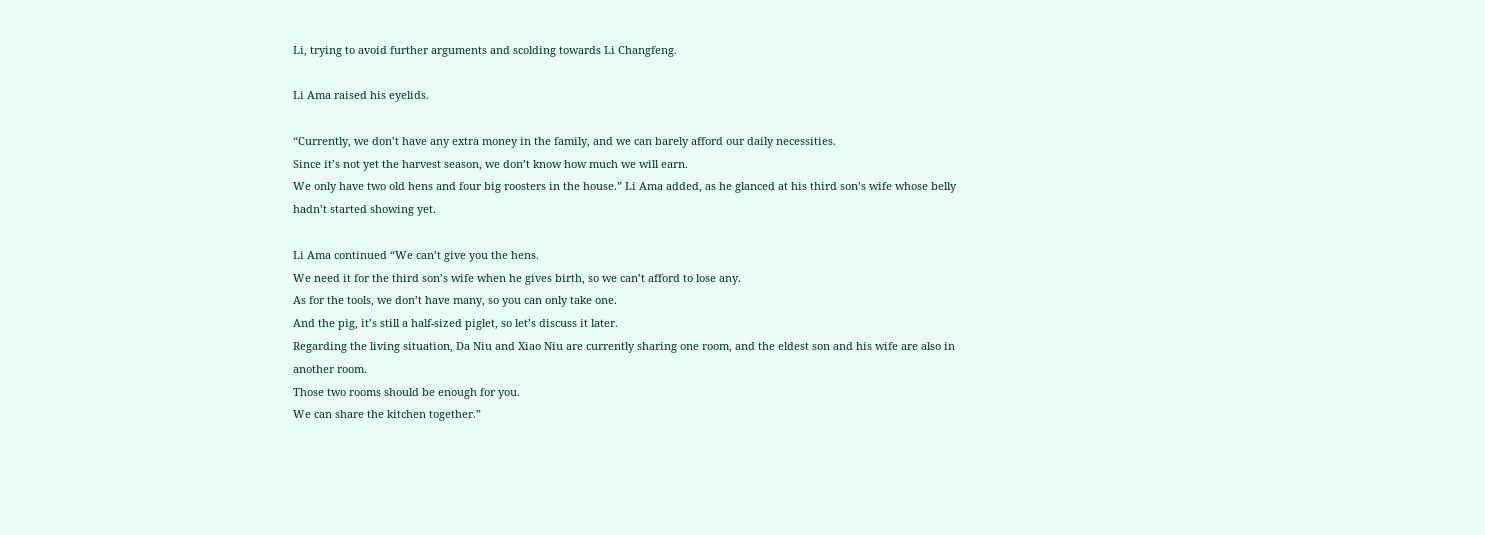Li, trying to avoid further arguments and scolding towards Li Changfeng.

Li Ama raised his eyelids.

“Currently, we don’t have any extra money in the family, and we can barely afford our daily necessities.
Since it’s not yet the harvest season, we don’t know how much we will earn.
We only have two old hens and four big roosters in the house.” Li Ama added, as he glanced at his third son’s wife whose belly hadn’t started showing yet.

Li Ama continued “We can’t give you the hens.
We need it for the third son’s wife when he gives birth, so we can’t afford to lose any.
As for the tools, we don’t have many, so you can only take one.
And the pig, it’s still a half-sized piglet, so let’s discuss it later.
Regarding the living situation, Da Niu and Xiao Niu are currently sharing one room, and the eldest son and his wife are also in another room.
Those two rooms should be enough for you.
We can share the kitchen together.”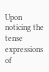Upon noticing the tense expressions of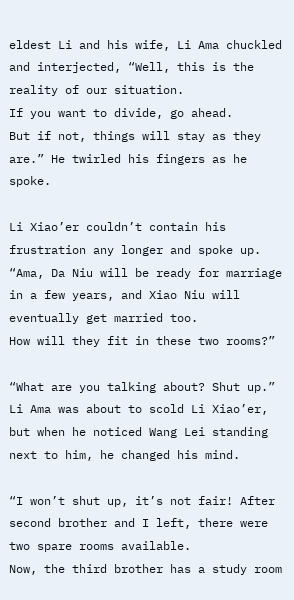eldest Li and his wife, Li Ama chuckled and interjected, “Well, this is the reality of our situation.
If you want to divide, go ahead.
But if not, things will stay as they are.” He twirled his fingers as he spoke.

Li Xiao’er couldn’t contain his frustration any longer and spoke up.
“Ama, Da Niu will be ready for marriage in a few years, and Xiao Niu will eventually get married too.
How will they fit in these two rooms?”

“What are you talking about? Shut up.” Li Ama was about to scold Li Xiao’er, but when he noticed Wang Lei standing next to him, he changed his mind.

“I won’t shut up, it’s not fair! After second brother and I left, there were two spare rooms available.
Now, the third brother has a study room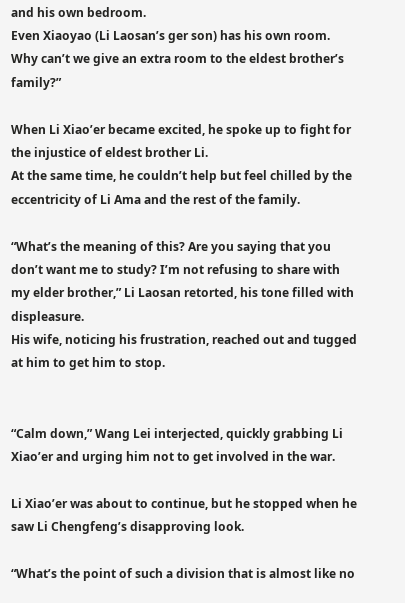and his own bedroom.
Even Xiaoyao (Li Laosan’s ger son) has his own room.
Why can’t we give an extra room to the eldest brother’s family?”

When Li Xiao’er became excited, he spoke up to fight for the injustice of eldest brother Li.
At the same time, he couldn’t help but feel chilled by the eccentricity of Li Ama and the rest of the family.

“What’s the meaning of this? Are you saying that you don’t want me to study? I’m not refusing to share with my elder brother,” Li Laosan retorted, his tone filled with displeasure.
His wife, noticing his frustration, reached out and tugged at him to get him to stop.


“Calm down,” Wang Lei interjected, quickly grabbing Li Xiao’er and urging him not to get involved in the war.

Li Xiao’er was about to continue, but he stopped when he saw Li Chengfeng’s disapproving look.

“What’s the point of such a division that is almost like no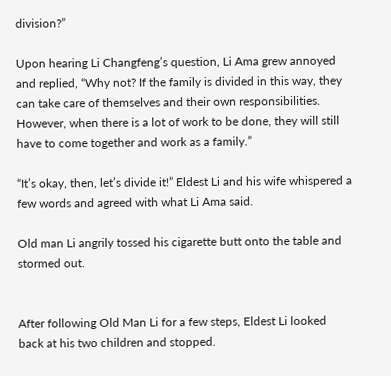division?”

Upon hearing Li Changfeng’s question, Li Ama grew annoyed and replied, “Why not? If the family is divided in this way, they can take care of themselves and their own responsibilities.
However, when there is a lot of work to be done, they will still have to come together and work as a family.”

“It’s okay, then, let’s divide it!” Eldest Li and his wife whispered a few words and agreed with what Li Ama said.

Old man Li angrily tossed his cigarette butt onto the table and stormed out.


After following Old Man Li for a few steps, Eldest Li looked back at his two children and stopped.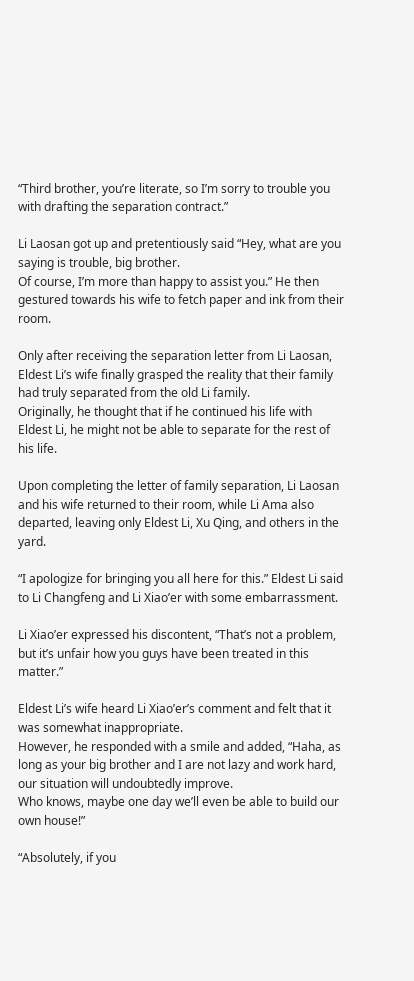“Third brother, you’re literate, so I’m sorry to trouble you with drafting the separation contract.”

Li Laosan got up and pretentiously said “Hey, what are you saying is trouble, big brother.
Of course, I’m more than happy to assist you.” He then gestured towards his wife to fetch paper and ink from their room.

Only after receiving the separation letter from Li Laosan, Eldest Li’s wife finally grasped the reality that their family had truly separated from the old Li family.
Originally, he thought that if he continued his life with Eldest Li, he might not be able to separate for the rest of his life.

Upon completing the letter of family separation, Li Laosan and his wife returned to their room, while Li Ama also departed, leaving only Eldest Li, Xu Qing, and others in the yard.

“I apologize for bringing you all here for this.” Eldest Li said to Li Changfeng and Li Xiao’er with some embarrassment.

Li Xiao’er expressed his discontent, “That’s not a problem, but it’s unfair how you guys have been treated in this matter.”

Eldest Li’s wife heard Li Xiao’er’s comment and felt that it was somewhat inappropriate.
However, he responded with a smile and added, “Haha, as long as your big brother and I are not lazy and work hard, our situation will undoubtedly improve.
Who knows, maybe one day we’ll even be able to build our own house!”

“Absolutely, if you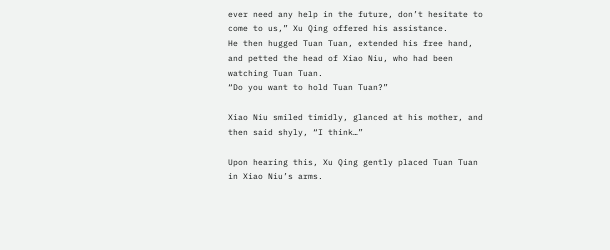ever need any help in the future, don’t hesitate to come to us,” Xu Qing offered his assistance.
He then hugged Tuan Tuan, extended his free hand, and petted the head of Xiao Niu, who had been watching Tuan Tuan.
“Do you want to hold Tuan Tuan?”

Xiao Niu smiled timidly, glanced at his mother, and then said shyly, “I think…”

Upon hearing this, Xu Qing gently placed Tuan Tuan in Xiao Niu’s arms.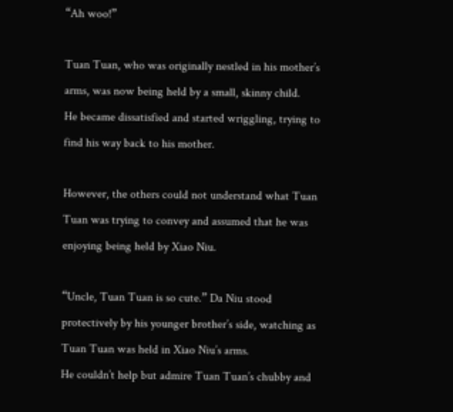“Ah woo!”

Tuan Tuan, who was originally nestled in his mother’s arms, was now being held by a small, skinny child.
He became dissatisfied and started wriggling, trying to find his way back to his mother.

However, the others could not understand what Tuan Tuan was trying to convey and assumed that he was enjoying being held by Xiao Niu.

“Uncle, Tuan Tuan is so cute.” Da Niu stood protectively by his younger brother’s side, watching as Tuan Tuan was held in Xiao Niu’s arms.
He couldn’t help but admire Tuan Tuan’s chubby and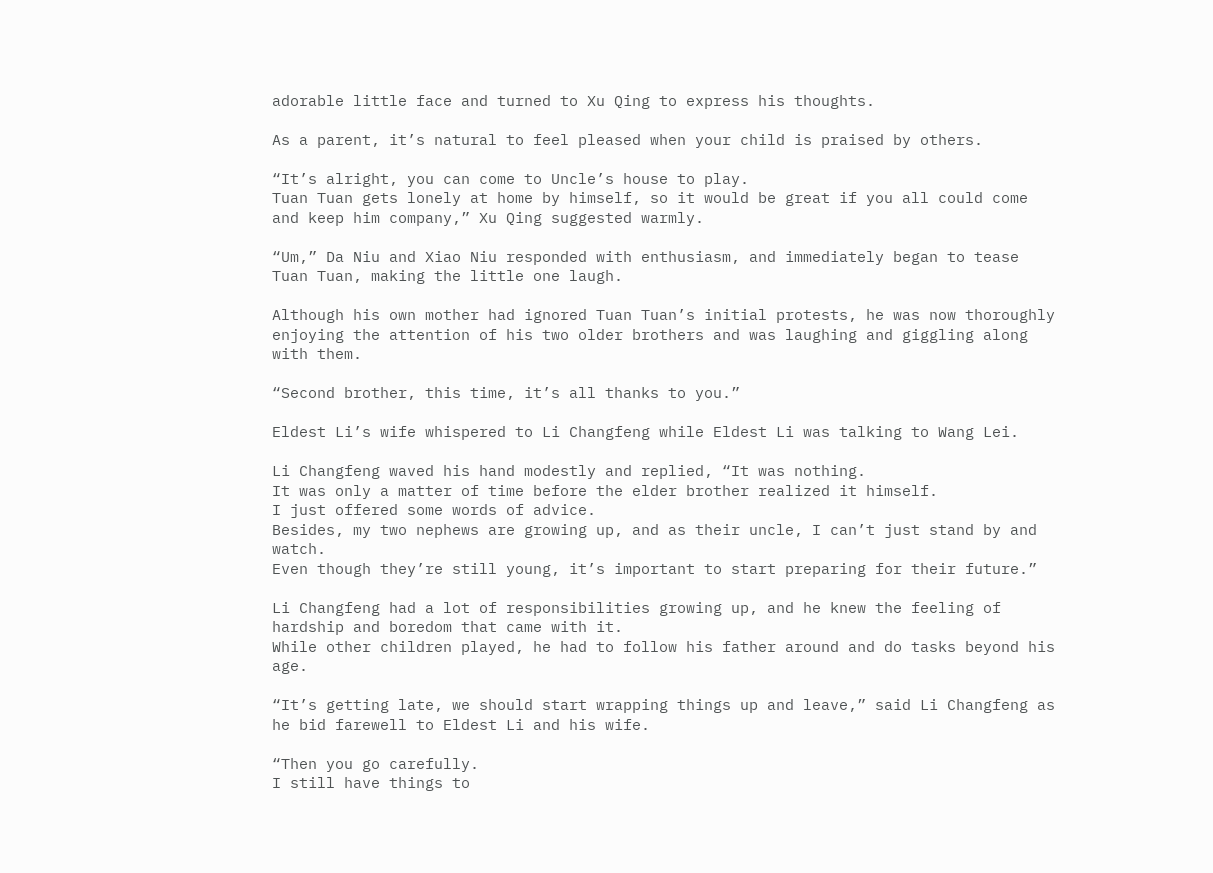adorable little face and turned to Xu Qing to express his thoughts.

As a parent, it’s natural to feel pleased when your child is praised by others.

“It’s alright, you can come to Uncle’s house to play.
Tuan Tuan gets lonely at home by himself, so it would be great if you all could come and keep him company,” Xu Qing suggested warmly.

“Um,” Da Niu and Xiao Niu responded with enthusiasm, and immediately began to tease Tuan Tuan, making the little one laugh.

Although his own mother had ignored Tuan Tuan’s initial protests, he was now thoroughly enjoying the attention of his two older brothers and was laughing and giggling along with them.

“Second brother, this time, it’s all thanks to you.”

Eldest Li’s wife whispered to Li Changfeng while Eldest Li was talking to Wang Lei.

Li Changfeng waved his hand modestly and replied, “It was nothing.
It was only a matter of time before the elder brother realized it himself.
I just offered some words of advice.
Besides, my two nephews are growing up, and as their uncle, I can’t just stand by and watch.
Even though they’re still young, it’s important to start preparing for their future.”

Li Changfeng had a lot of responsibilities growing up, and he knew the feeling of hardship and boredom that came with it.
While other children played, he had to follow his father around and do tasks beyond his age.

“It’s getting late, we should start wrapping things up and leave,” said Li Changfeng as he bid farewell to Eldest Li and his wife.

“Then you go carefully.
I still have things to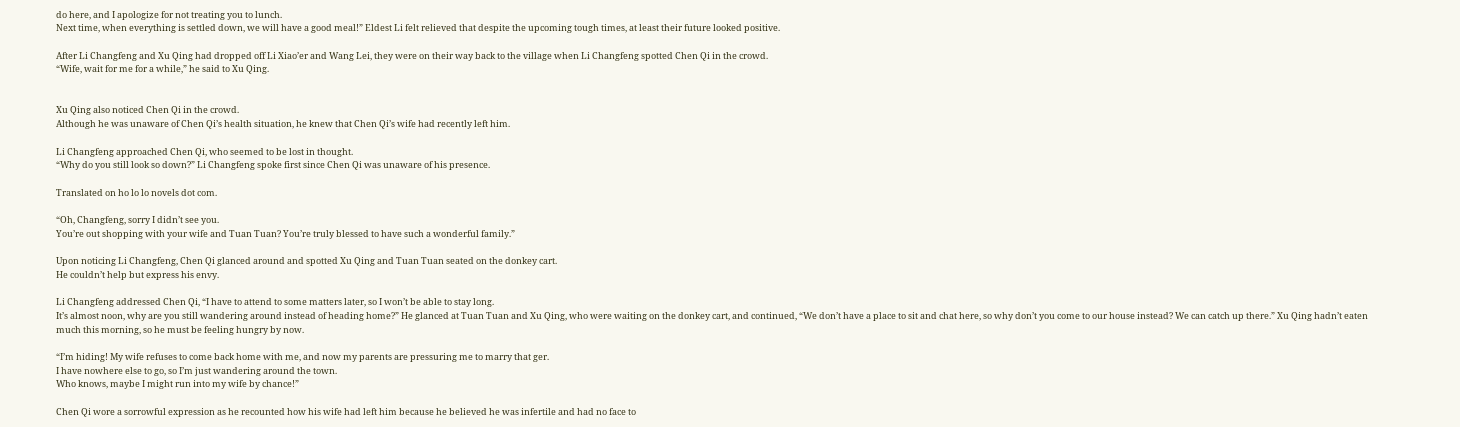do here, and I apologize for not treating you to lunch.
Next time, when everything is settled down, we will have a good meal!” Eldest Li felt relieved that despite the upcoming tough times, at least their future looked positive.

After Li Changfeng and Xu Qing had dropped off Li Xiao’er and Wang Lei, they were on their way back to the village when Li Changfeng spotted Chen Qi in the crowd.
“Wife, wait for me for a while,” he said to Xu Qing.


Xu Qing also noticed Chen Qi in the crowd.
Although he was unaware of Chen Qi’s health situation, he knew that Chen Qi’s wife had recently left him.

Li Changfeng approached Chen Qi, who seemed to be lost in thought.
“Why do you still look so down?” Li Changfeng spoke first since Chen Qi was unaware of his presence.

Translated on ho lo lo novels dot com.

“Oh, Changfeng, sorry I didn’t see you.
You’re out shopping with your wife and Tuan Tuan? You’re truly blessed to have such a wonderful family.”

Upon noticing Li Changfeng, Chen Qi glanced around and spotted Xu Qing and Tuan Tuan seated on the donkey cart.
He couldn’t help but express his envy.

Li Changfeng addressed Chen Qi, “I have to attend to some matters later, so I won’t be able to stay long.
It’s almost noon, why are you still wandering around instead of heading home?” He glanced at Tuan Tuan and Xu Qing, who were waiting on the donkey cart, and continued, “We don’t have a place to sit and chat here, so why don’t you come to our house instead? We can catch up there.” Xu Qing hadn’t eaten much this morning, so he must be feeling hungry by now.

“I’m hiding! My wife refuses to come back home with me, and now my parents are pressuring me to marry that ger.
I have nowhere else to go, so I’m just wandering around the town.
Who knows, maybe I might run into my wife by chance!”

Chen Qi wore a sorrowful expression as he recounted how his wife had left him because he believed he was infertile and had no face to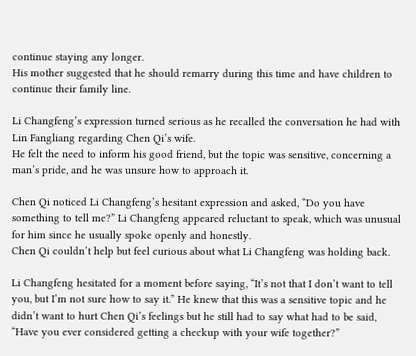continue staying any longer.
His mother suggested that he should remarry during this time and have children to continue their family line.

Li Changfeng’s expression turned serious as he recalled the conversation he had with Lin Fangliang regarding Chen Qi’s wife.
He felt the need to inform his good friend, but the topic was sensitive, concerning a man’s pride, and he was unsure how to approach it.

Chen Qi noticed Li Changfeng’s hesitant expression and asked, “Do you have something to tell me?” Li Changfeng appeared reluctant to speak, which was unusual for him since he usually spoke openly and honestly.
Chen Qi couldn’t help but feel curious about what Li Changfeng was holding back.

Li Changfeng hesitated for a moment before saying, “It’s not that I don’t want to tell you, but I’m not sure how to say it.” He knew that this was a sensitive topic and he didn’t want to hurt Chen Qi’s feelings but he still had to say what had to be said, “Have you ever considered getting a checkup with your wife together?”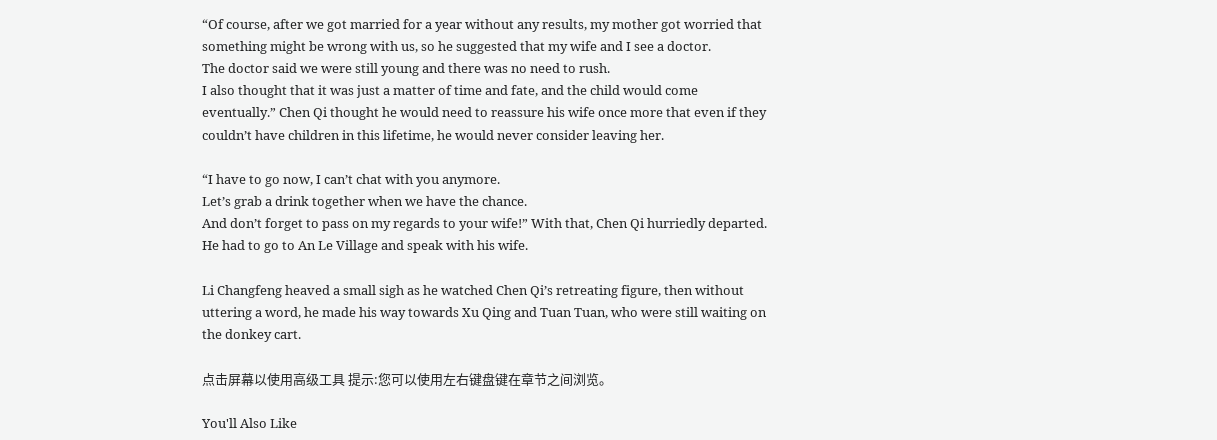“Of course, after we got married for a year without any results, my mother got worried that something might be wrong with us, so he suggested that my wife and I see a doctor.
The doctor said we were still young and there was no need to rush.
I also thought that it was just a matter of time and fate, and the child would come eventually.” Chen Qi thought he would need to reassure his wife once more that even if they couldn’t have children in this lifetime, he would never consider leaving her.

“I have to go now, I can’t chat with you anymore.
Let’s grab a drink together when we have the chance.
And don’t forget to pass on my regards to your wife!” With that, Chen Qi hurriedly departed.
He had to go to An Le Village and speak with his wife.

Li Changfeng heaved a small sigh as he watched Chen Qi’s retreating figure, then without uttering a word, he made his way towards Xu Qing and Tuan Tuan, who were still waiting on the donkey cart.

点击屏幕以使用高级工具 提示:您可以使用左右键盘键在章节之间浏览。

You'll Also Like